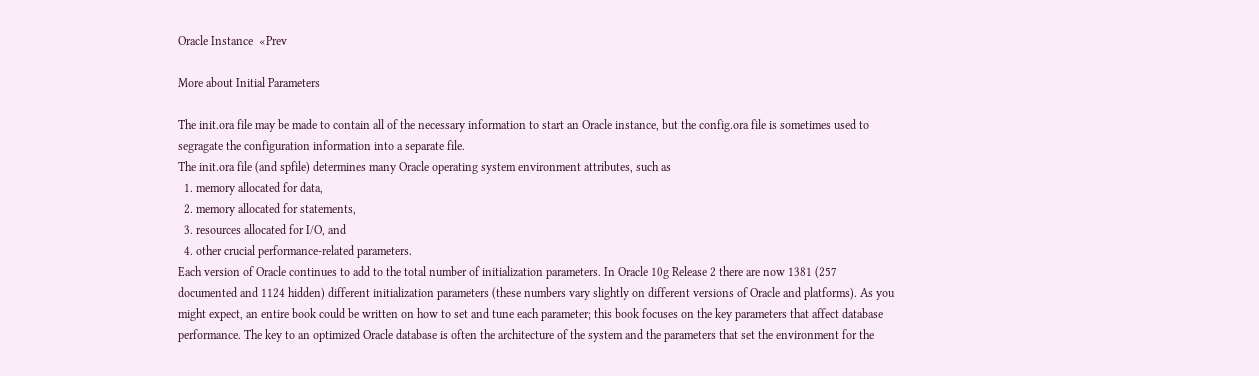Oracle Instance  «Prev

More about Initial Parameters

The init.ora file may be made to contain all of the necessary information to start an Oracle instance, but the config.ora file is sometimes used to segragate the configuration information into a separate file.
The init.ora file (and spfile) determines many Oracle operating system environment attributes, such as
  1. memory allocated for data,
  2. memory allocated for statements,
  3. resources allocated for I/O, and
  4. other crucial performance-related parameters.
Each version of Oracle continues to add to the total number of initialization parameters. In Oracle 10g Release 2 there are now 1381 (257 documented and 1124 hidden) different initialization parameters (these numbers vary slightly on different versions of Oracle and platforms). As you might expect, an entire book could be written on how to set and tune each parameter; this book focuses on the key parameters that affect database performance. The key to an optimized Oracle database is often the architecture of the system and the parameters that set the environment for the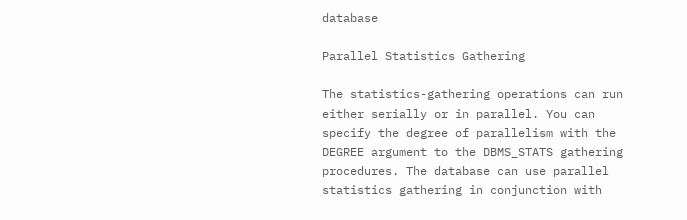database

Parallel Statistics Gathering

The statistics-gathering operations can run either serially or in parallel. You can specify the degree of parallelism with the DEGREE argument to the DBMS_STATS gathering procedures. The database can use parallel statistics gathering in conjunction with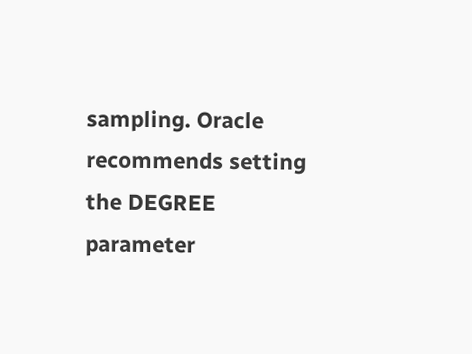sampling. Oracle recommends setting the DEGREE parameter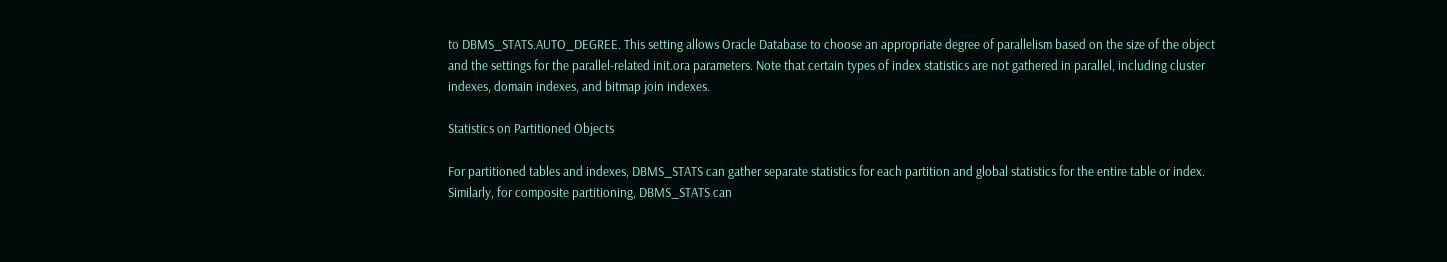to DBMS_STATS.AUTO_DEGREE. This setting allows Oracle Database to choose an appropriate degree of parallelism based on the size of the object and the settings for the parallel-related init.ora parameters. Note that certain types of index statistics are not gathered in parallel, including cluster indexes, domain indexes, and bitmap join indexes.

Statistics on Partitioned Objects

For partitioned tables and indexes, DBMS_STATS can gather separate statistics for each partition and global statistics for the entire table or index. Similarly, for composite partitioning, DBMS_STATS can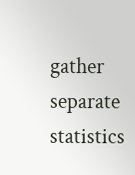gather separate statistics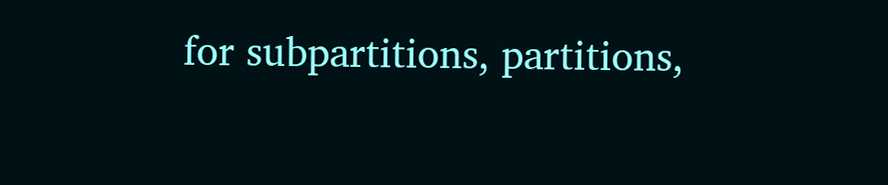for subpartitions, partitions,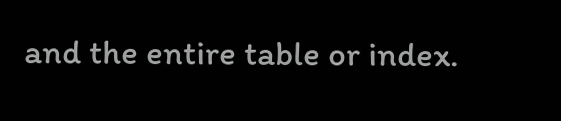and the entire table or index.